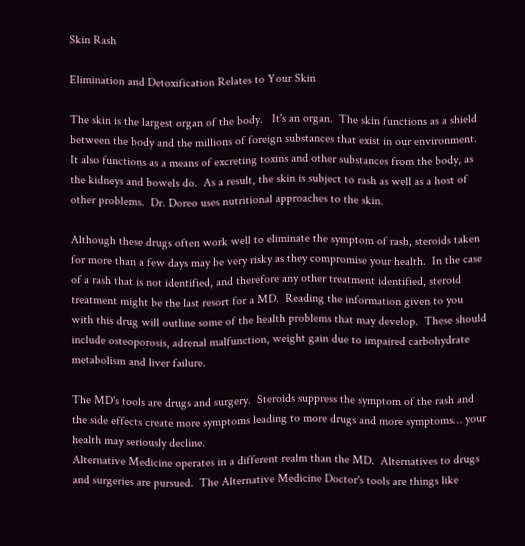Skin Rash

Elimination and Detoxification Relates to Your Skin

The skin is the largest organ of the body.   It's an organ.  The skin functions as a shield between the body and the millions of foreign substances that exist in our environment.  It also functions as a means of excreting toxins and other substances from the body, as the kidneys and bowels do.  As a result, the skin is subject to rash as well as a host of other problems.  Dr. Doreo uses nutritional approaches to the skin.

Although these drugs often work well to eliminate the symptom of rash, steroids taken for more than a few days may be very risky as they compromise your health.  In the case of a rash that is not identified, and therefore any other treatment identified, steroid treatment might be the last resort for a MD.  Reading the information given to you with this drug will outline some of the health problems that may develop.  These should include osteoporosis, adrenal malfunction, weight gain due to impaired carbohydrate metabolism and liver failure.

The MD's tools are drugs and surgery.  Steroids suppress the symptom of the rash and the side effects create more symptoms leading to more drugs and more symptoms… your health may seriously decline.
Alternative Medicine operates in a different realm than the MD.  Alternatives to drugs and surgeries are pursued.  The Alternative Medicine Doctor's tools are things like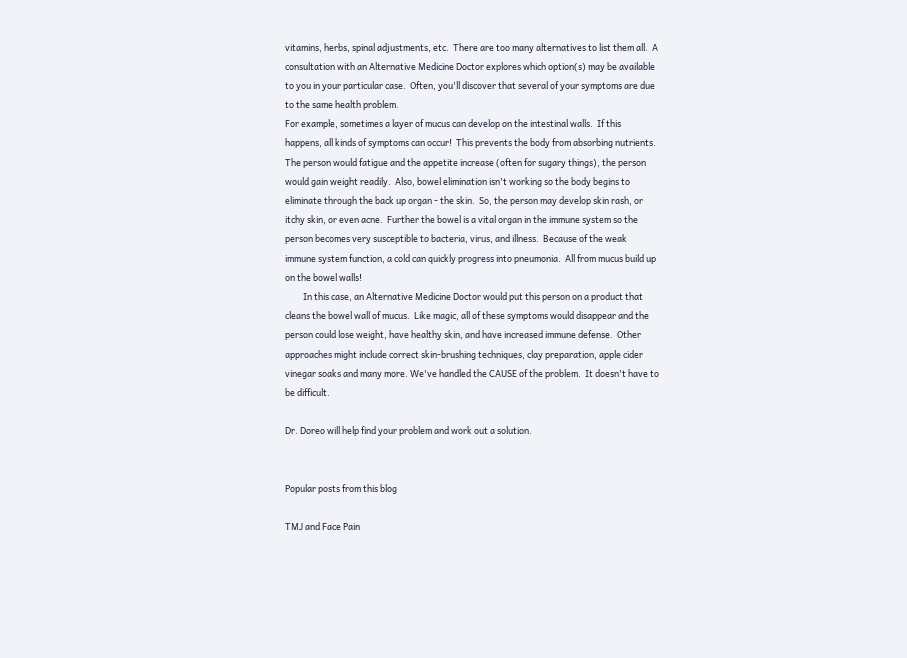vitamins, herbs, spinal adjustments, etc.  There are too many alternatives to list them all.  A consultation with an Alternative Medicine Doctor explores which option(s) may be available to you in your particular case.  Often, you'll discover that several of your symptoms are due to the same health problem.
For example, sometimes a layer of mucus can develop on the intestinal walls.  If this happens, all kinds of symptoms can occur!  This prevents the body from absorbing nutrients.  The person would fatigue and the appetite increase (often for sugary things), the person would gain weight readily.  Also, bowel elimination isn't working so the body begins to eliminate through the back up organ - the skin.  So, the person may develop skin rash, or itchy skin, or even acne.  Further the bowel is a vital organ in the immune system so the person becomes very susceptible to bacteria, virus, and illness.  Because of the weak immune system function, a cold can quickly progress into pneumonia.  All from mucus build up on the bowel walls!
         In this case, an Alternative Medicine Doctor would put this person on a product that cleans the bowel wall of mucus.  Like magic, all of these symptoms would disappear and the person could lose weight, have healthy skin, and have increased immune defense.  Other approaches might include correct skin-brushing techniques, clay preparation, apple cider vinegar soaks and many more. We've handled the CAUSE of the problem.  It doesn't have to be difficult.

Dr. Doreo will help find your problem and work out a solution.


Popular posts from this blog

TMJ and Face Pain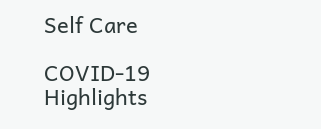Self Care

COVID-19 Highlights